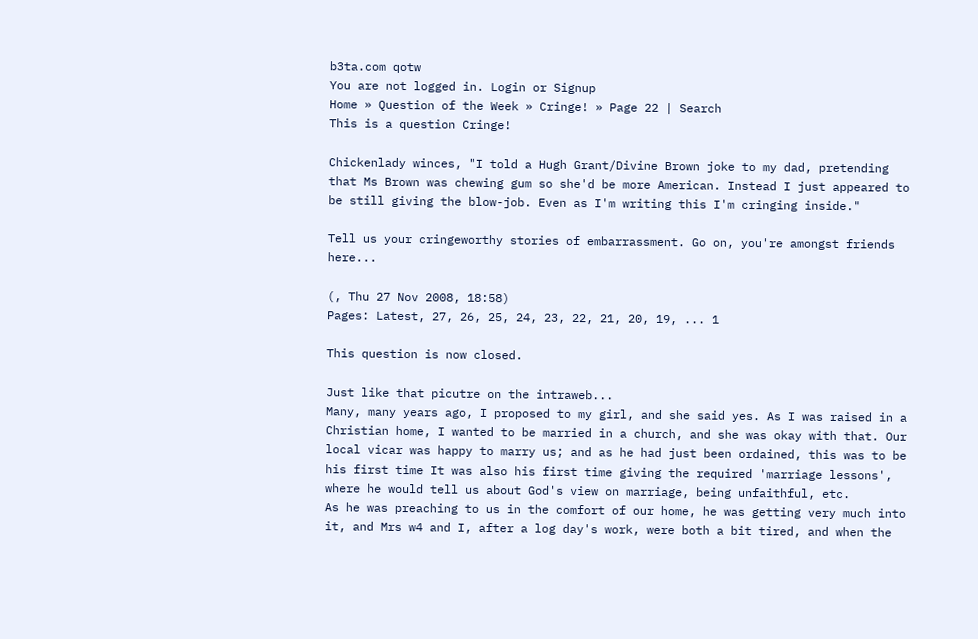b3ta.com qotw
You are not logged in. Login or Signup
Home » Question of the Week » Cringe! » Page 22 | Search
This is a question Cringe!

Chickenlady winces, "I told a Hugh Grant/Divine Brown joke to my dad, pretending that Ms Brown was chewing gum so she'd be more American. Instead I just appeared to be still giving the blow-job. Even as I'm writing this I'm cringing inside."

Tell us your cringeworthy stories of embarrassment. Go on, you're amongst friends here...

(, Thu 27 Nov 2008, 18:58)
Pages: Latest, 27, 26, 25, 24, 23, 22, 21, 20, 19, ... 1

This question is now closed.

Just like that picutre on the intraweb...
Many, many years ago, I proposed to my girl, and she said yes. As I was raised in a Christian home, I wanted to be married in a church, and she was okay with that. Our local vicar was happy to marry us; and as he had just been ordained, this was to be his first time It was also his first time giving the required 'marriage lessons', where he would tell us about God's view on marriage, being unfaithful, etc.
As he was preaching to us in the comfort of our home, he was getting very much into it, and Mrs w4 and I, after a log day's work, were both a bit tired, and when the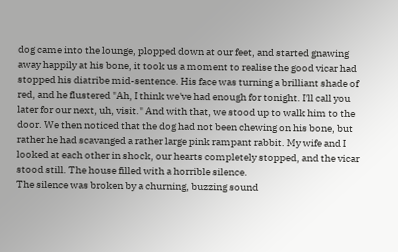dog came into the lounge, plopped down at our feet, and started gnawing away happily at his bone, it took us a moment to realise the good vicar had stopped his diatribe mid-sentence. His face was turning a brilliant shade of red, and he flustered "Ah, I think we've had enough for tonight. I'll call you later for our next, uh, visit." And with that, we stood up to walk him to the door. We then noticed that the dog had not been chewing on his bone, but rather he had scavanged a rather large pink rampant rabbit. My wife and I looked at each other in shock, our hearts completely stopped, and the vicar stood still. The house filled with a horrible silence.
The silence was broken by a churning, buzzing sound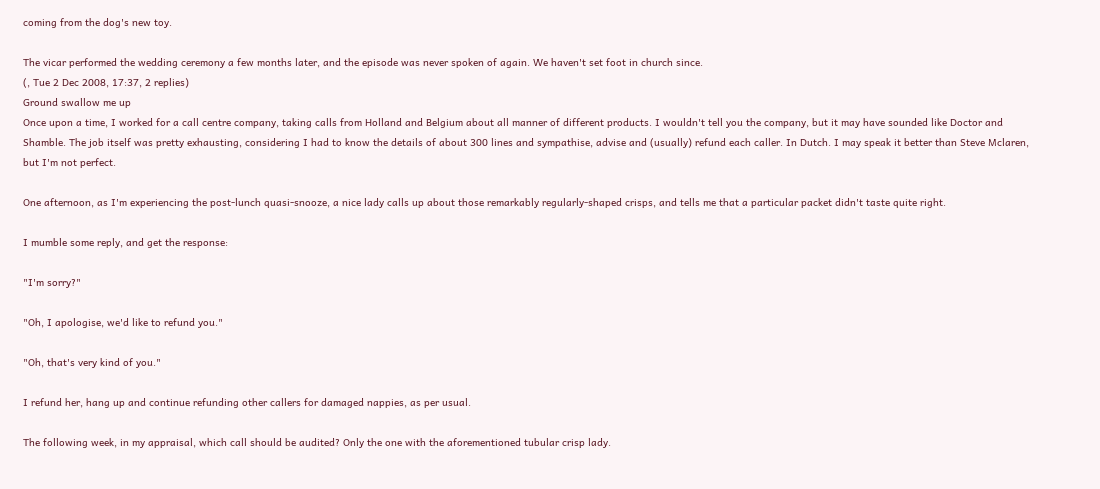coming from the dog's new toy.

The vicar performed the wedding ceremony a few months later, and the episode was never spoken of again. We haven't set foot in church since.
(, Tue 2 Dec 2008, 17:37, 2 replies)
Ground swallow me up
Once upon a time, I worked for a call centre company, taking calls from Holland and Belgium about all manner of different products. I wouldn't tell you the company, but it may have sounded like Doctor and Shamble. The job itself was pretty exhausting, considering I had to know the details of about 300 lines and sympathise, advise and (usually) refund each caller. In Dutch. I may speak it better than Steve Mclaren, but I'm not perfect.

One afternoon, as I'm experiencing the post-lunch quasi-snooze, a nice lady calls up about those remarkably regularly-shaped crisps, and tells me that a particular packet didn't taste quite right.

I mumble some reply, and get the response:

"I'm sorry?"

"Oh, I apologise, we'd like to refund you."

"Oh, that's very kind of you."

I refund her, hang up and continue refunding other callers for damaged nappies, as per usual.

The following week, in my appraisal, which call should be audited? Only the one with the aforementioned tubular crisp lady.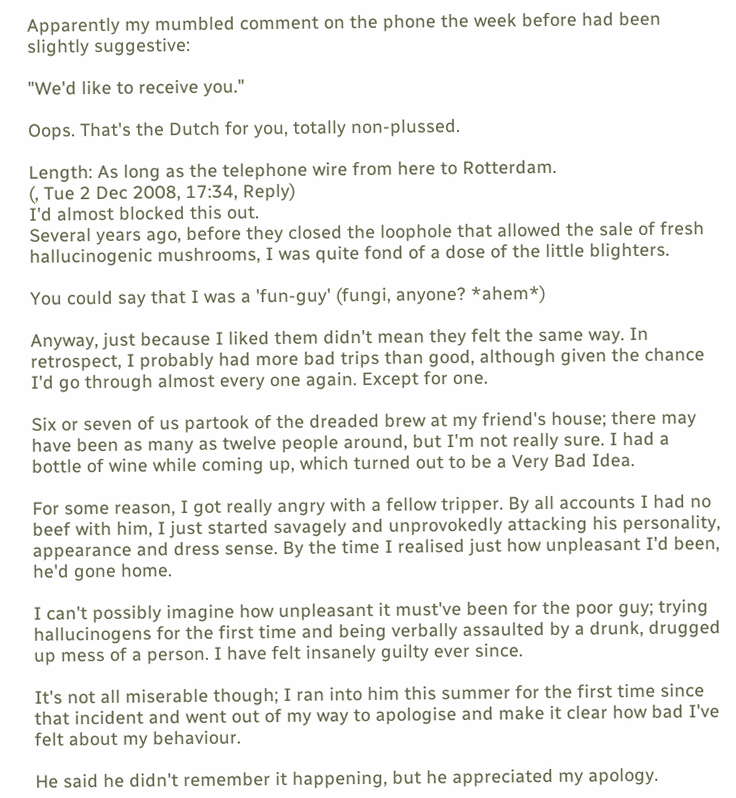Apparently my mumbled comment on the phone the week before had been slightly suggestive:

"We'd like to receive you."

Oops. That's the Dutch for you, totally non-plussed.

Length: As long as the telephone wire from here to Rotterdam.
(, Tue 2 Dec 2008, 17:34, Reply)
I'd almost blocked this out.
Several years ago, before they closed the loophole that allowed the sale of fresh hallucinogenic mushrooms, I was quite fond of a dose of the little blighters.

You could say that I was a 'fun-guy' (fungi, anyone? *ahem*)

Anyway, just because I liked them didn't mean they felt the same way. In retrospect, I probably had more bad trips than good, although given the chance I'd go through almost every one again. Except for one.

Six or seven of us partook of the dreaded brew at my friend's house; there may have been as many as twelve people around, but I'm not really sure. I had a bottle of wine while coming up, which turned out to be a Very Bad Idea.

For some reason, I got really angry with a fellow tripper. By all accounts I had no beef with him, I just started savagely and unprovokedly attacking his personality, appearance and dress sense. By the time I realised just how unpleasant I'd been, he'd gone home.

I can't possibly imagine how unpleasant it must've been for the poor guy; trying hallucinogens for the first time and being verbally assaulted by a drunk, drugged up mess of a person. I have felt insanely guilty ever since.

It's not all miserable though; I ran into him this summer for the first time since that incident and went out of my way to apologise and make it clear how bad I've felt about my behaviour.

He said he didn't remember it happening, but he appreciated my apology.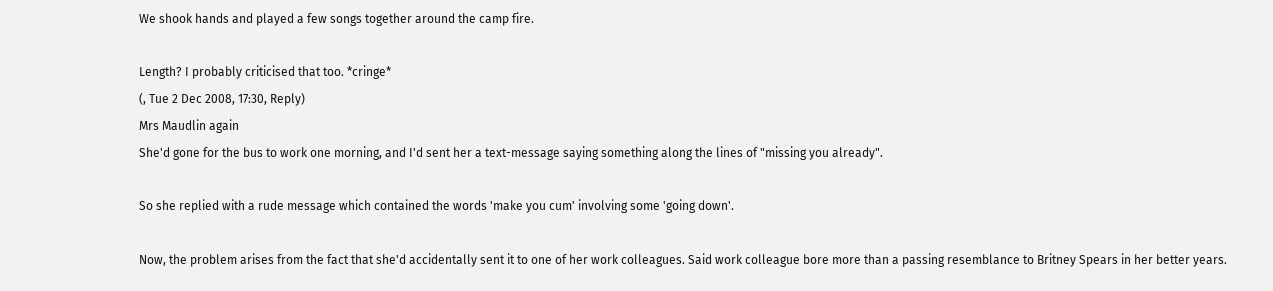We shook hands and played a few songs together around the camp fire.

Length? I probably criticised that too. *cringe*
(, Tue 2 Dec 2008, 17:30, Reply)
Mrs Maudlin again
She'd gone for the bus to work one morning, and I'd sent her a text-message saying something along the lines of "missing you already".

So she replied with a rude message which contained the words 'make you cum' involving some 'going down'.

Now, the problem arises from the fact that she'd accidentally sent it to one of her work colleagues. Said work colleague bore more than a passing resemblance to Britney Spears in her better years.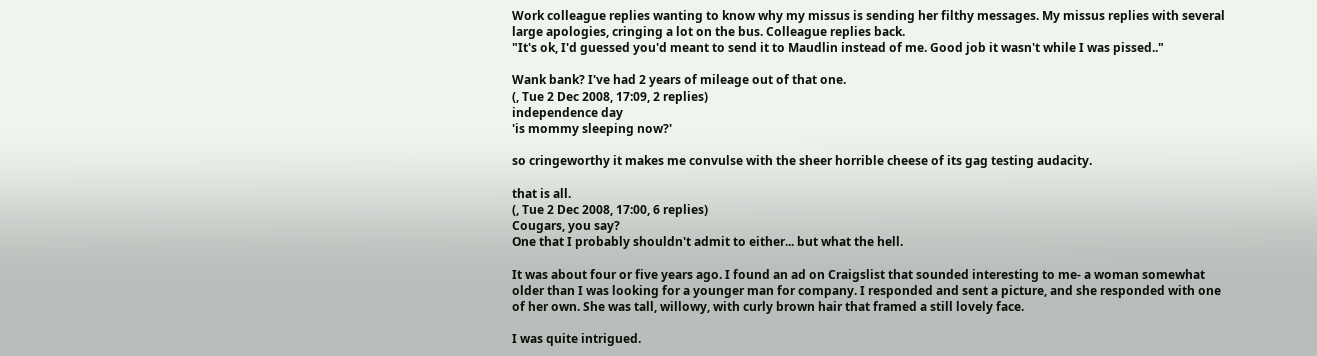Work colleague replies wanting to know why my missus is sending her filthy messages. My missus replies with several large apologies, cringing a lot on the bus. Colleague replies back.
"It's ok, I'd guessed you'd meant to send it to Maudlin instead of me. Good job it wasn't while I was pissed.."

Wank bank? I've had 2 years of mileage out of that one.
(, Tue 2 Dec 2008, 17:09, 2 replies)
independence day
'is mommy sleeping now?'

so cringeworthy it makes me convulse with the sheer horrible cheese of its gag testing audacity.

that is all.
(, Tue 2 Dec 2008, 17:00, 6 replies)
Cougars, you say?
One that I probably shouldn't admit to either... but what the hell.

It was about four or five years ago. I found an ad on Craigslist that sounded interesting to me- a woman somewhat older than I was looking for a younger man for company. I responded and sent a picture, and she responded with one of her own. She was tall, willowy, with curly brown hair that framed a still lovely face.

I was quite intrigued.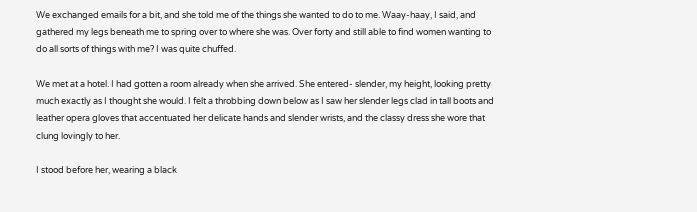We exchanged emails for a bit, and she told me of the things she wanted to do to me. Waay-haay, I said, and gathered my legs beneath me to spring over to where she was. Over forty and still able to find women wanting to do all sorts of things with me? I was quite chuffed.

We met at a hotel. I had gotten a room already when she arrived. She entered- slender, my height, looking pretty much exactly as I thought she would. I felt a throbbing down below as I saw her slender legs clad in tall boots and leather opera gloves that accentuated her delicate hands and slender wrists, and the classy dress she wore that clung lovingly to her.

I stood before her, wearing a black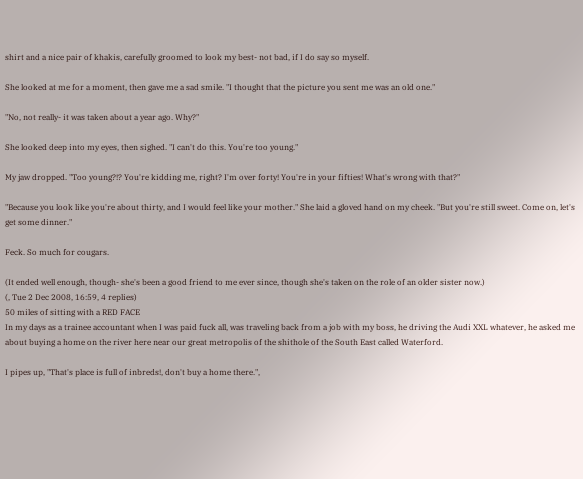shirt and a nice pair of khakis, carefully groomed to look my best- not bad, if I do say so myself.

She looked at me for a moment, then gave me a sad smile. "I thought that the picture you sent me was an old one."

"No, not really- it was taken about a year ago. Why?"

She looked deep into my eyes, then sighed. "I can't do this. You're too young."

My jaw dropped. "Too young?!? You're kidding me, right? I'm over forty! You're in your fifties! What's wrong with that?"

"Because you look like you're about thirty, and I would feel like your mother." She laid a gloved hand on my cheek. "But you're still sweet. Come on, let's get some dinner."

Feck. So much for cougars.

(It ended well enough, though- she's been a good friend to me ever since, though she's taken on the role of an older sister now.)
(, Tue 2 Dec 2008, 16:59, 4 replies)
50 miles of sitting with a RED FACE
In my days as a trainee accountant when I was paid fuck all, was traveling back from a job with my boss, he driving the Audi XXL whatever, he asked me about buying a home on the river here near our great metropolis of the shithole of the South East called Waterford.

I pipes up, "That's place is full of inbreds!, don't buy a home there.",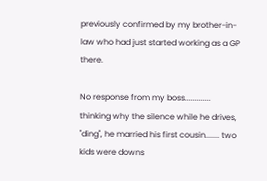previously confirmed by my brother-in-law who had just started working as a GP there.

No response from my boss............. thinking why the silence while he drives, "ding", he married his first cousin....... two kids were downs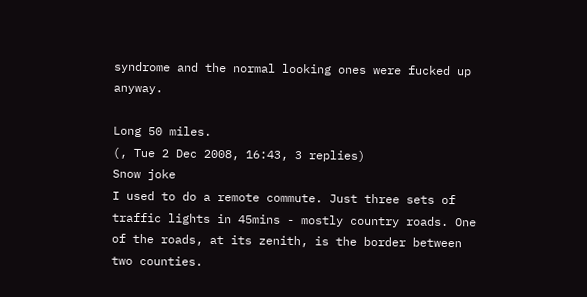syndrome and the normal looking ones were fucked up anyway.

Long 50 miles.
(, Tue 2 Dec 2008, 16:43, 3 replies)
Snow joke
I used to do a remote commute. Just three sets of traffic lights in 45mins - mostly country roads. One of the roads, at its zenith, is the border between two counties.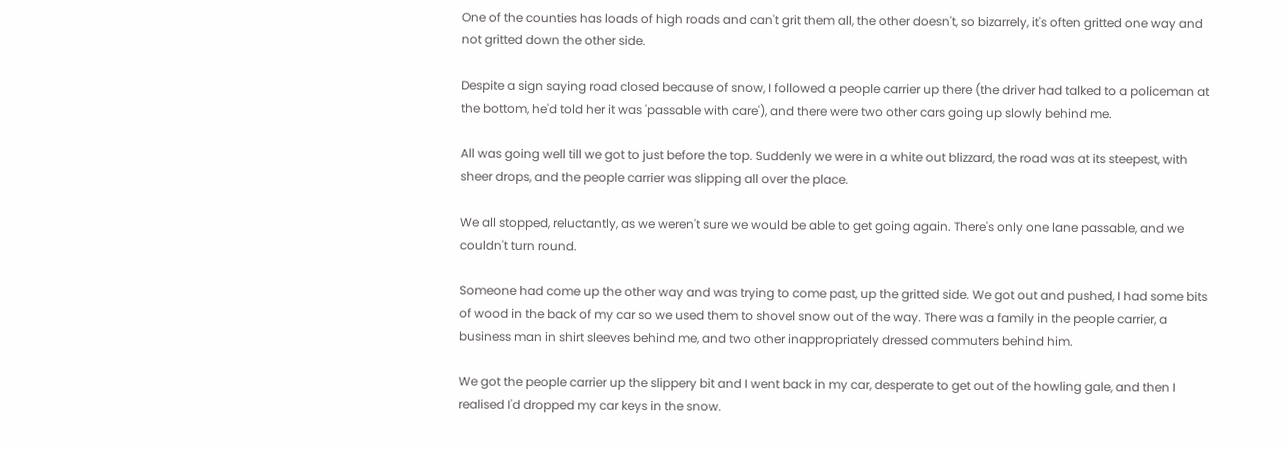One of the counties has loads of high roads and can't grit them all, the other doesn't, so bizarrely, it's often gritted one way and not gritted down the other side.

Despite a sign saying road closed because of snow, I followed a people carrier up there (the driver had talked to a policeman at the bottom, he'd told her it was 'passable with care'), and there were two other cars going up slowly behind me.

All was going well till we got to just before the top. Suddenly we were in a white out blizzard, the road was at its steepest, with sheer drops, and the people carrier was slipping all over the place.

We all stopped, reluctantly, as we weren't sure we would be able to get going again. There's only one lane passable, and we couldn't turn round.

Someone had come up the other way and was trying to come past, up the gritted side. We got out and pushed, I had some bits of wood in the back of my car so we used them to shovel snow out of the way. There was a family in the people carrier, a business man in shirt sleeves behind me, and two other inappropriately dressed commuters behind him.

We got the people carrier up the slippery bit and I went back in my car, desperate to get out of the howling gale, and then I realised I'd dropped my car keys in the snow.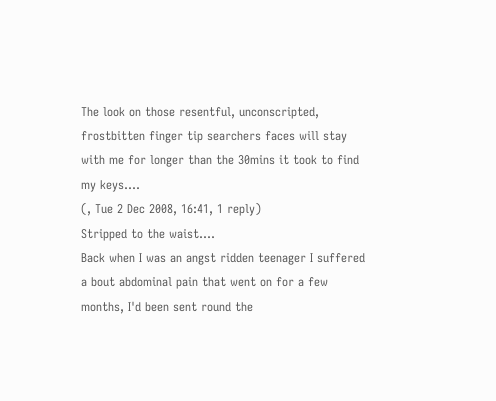The look on those resentful, unconscripted, frostbitten finger tip searchers faces will stay with me for longer than the 30mins it took to find my keys....
(, Tue 2 Dec 2008, 16:41, 1 reply)
Stripped to the waist....
Back when I was an angst ridden teenager I suffered a bout abdominal pain that went on for a few months, I'd been sent round the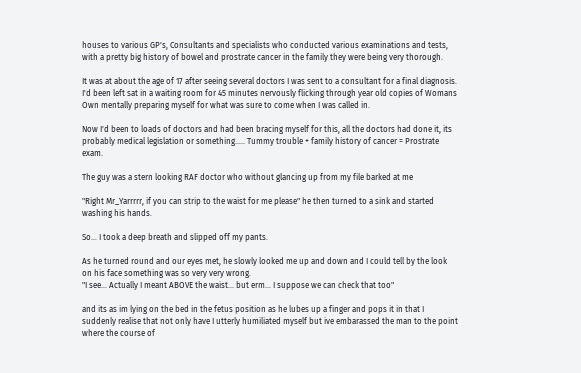houses to various GP's, Consultants and specialists who conducted various examinations and tests, with a pretty big history of bowel and prostrate cancer in the family they were being very thorough.

It was at about the age of 17 after seeing several doctors I was sent to a consultant for a final diagnosis. I'd been left sat in a waiting room for 45 minutes nervously flicking through year old copies of Womans Own mentally preparing myself for what was sure to come when I was called in.

Now I'd been to loads of doctors and had been bracing myself for this, all the doctors had done it, its probably medical legislation or something..... Tummy trouble + family history of cancer = Prostrate exam.

The guy was a stern looking RAF doctor who without glancing up from my file barked at me

"Right Mr_Yarrrrr, if you can strip to the waist for me please" he then turned to a sink and started washing his hands.

So... I took a deep breath and slipped off my pants.

As he turned round and our eyes met, he slowly looked me up and down and I could tell by the look on his face something was so very very wrong.
"I see... Actually I meant ABOVE the waist... but erm... I suppose we can check that too"

and its as im lying on the bed in the fetus position as he lubes up a finger and pops it in that I suddenly realise that not only have I utterly humiliated myself but ive embarassed the man to the point where the course of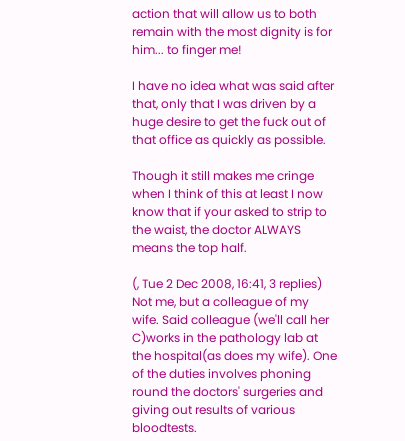action that will allow us to both remain with the most dignity is for him... to finger me!

I have no idea what was said after that, only that I was driven by a huge desire to get the fuck out of that office as quickly as possible.

Though it still makes me cringe when I think of this at least I now know that if your asked to strip to the waist, the doctor ALWAYS means the top half.

(, Tue 2 Dec 2008, 16:41, 3 replies)
Not me, but a colleague of my wife. Said colleague (we'll call her C)works in the pathology lab at the hospital(as does my wife). One of the duties involves phoning round the doctors' surgeries and giving out results of various bloodtests.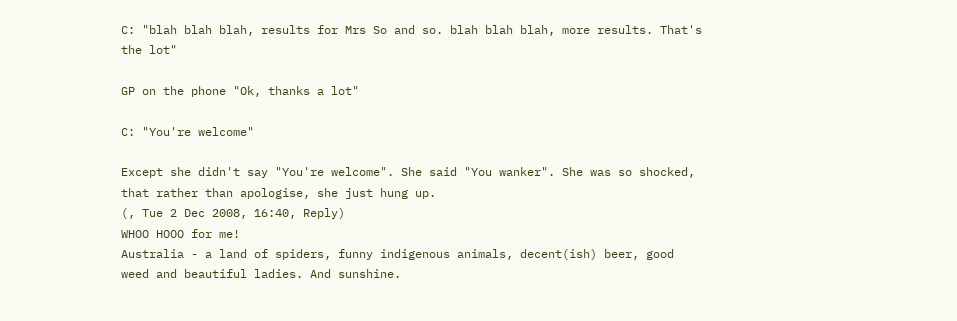C: "blah blah blah, results for Mrs So and so. blah blah blah, more results. That's the lot"

GP on the phone "Ok, thanks a lot"

C: "You're welcome"

Except she didn't say "You're welcome". She said "You wanker". She was so shocked, that rather than apologise, she just hung up.
(, Tue 2 Dec 2008, 16:40, Reply)
WHOO HOOO for me!
Australia - a land of spiders, funny indigenous animals, decent(ish) beer, good weed and beautiful ladies. And sunshine.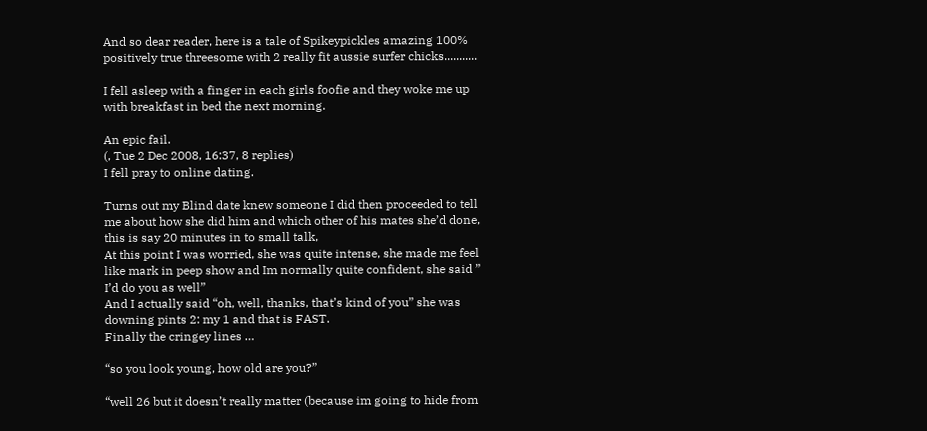And so dear reader, here is a tale of Spikeypickles amazing 100% positively true threesome with 2 really fit aussie surfer chicks...........

I fell asleep with a finger in each girls foofie and they woke me up with breakfast in bed the next morning.

An epic fail.
(, Tue 2 Dec 2008, 16:37, 8 replies)
I fell pray to online dating.

Turns out my Blind date knew someone I did then proceeded to tell me about how she did him and which other of his mates she’d done, this is say 20 minutes in to small talk,
At this point I was worried, she was quite intense, she made me feel like mark in peep show and Im normally quite confident, she said ” I’d do you as well”
And I actually said “oh, well, thanks, that’s kind of you” she was downing pints 2: my 1 and that is FAST.
Finally the cringey lines …

“so you look young, how old are you?”

“well 26 but it doesn’t really matter (because im going to hide from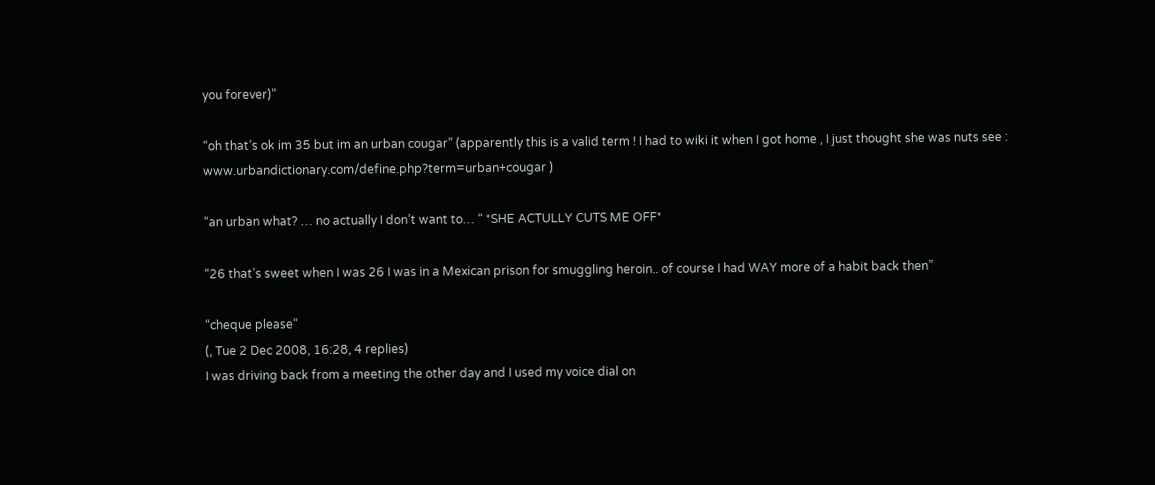you forever)”

“oh that’s ok im 35 but im an urban cougar” (apparently this is a valid term ! I had to wiki it when I got home , I just thought she was nuts see : www.urbandictionary.com/define.php?term=urban+cougar )

“an urban what? … no actually I don’t want to… “ *SHE ACTULLY CUTS ME OFF*

“26 that’s sweet when I was 26 I was in a Mexican prison for smuggling heroin.. of course I had WAY more of a habit back then”

“cheque please”
(, Tue 2 Dec 2008, 16:28, 4 replies)
I was driving back from a meeting the other day and I used my voice dial on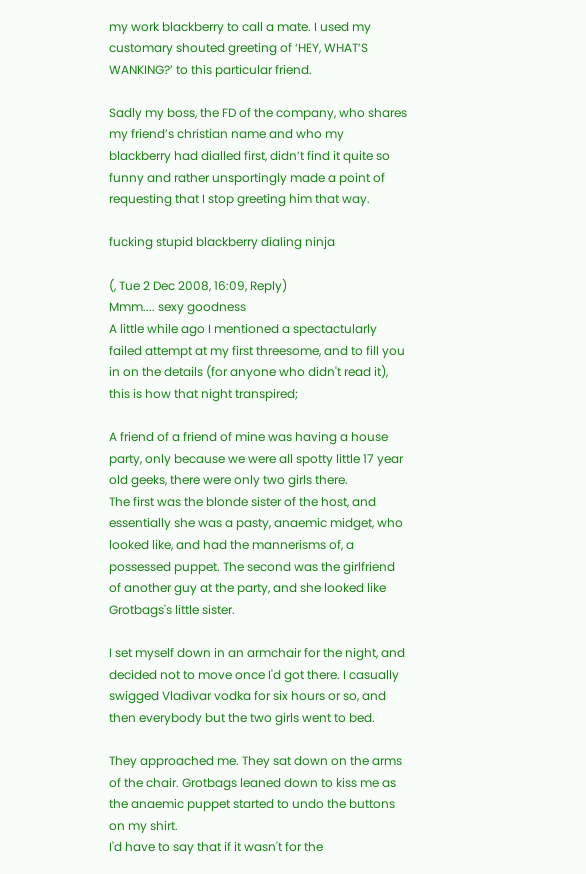my work blackberry to call a mate. I used my customary shouted greeting of ‘HEY, WHAT’S WANKING?’ to this particular friend.

Sadly my boss, the FD of the company, who shares my friend’s christian name and who my blackberry had dialled first, didn’t find it quite so funny and rather unsportingly made a point of requesting that I stop greeting him that way.

fucking stupid blackberry dialing ninja

(, Tue 2 Dec 2008, 16:09, Reply)
Mmm.... sexy goodness
A little while ago I mentioned a spectactularly failed attempt at my first threesome, and to fill you in on the details (for anyone who didn't read it), this is how that night transpired;

A friend of a friend of mine was having a house party, only because we were all spotty little 17 year old geeks, there were only two girls there.
The first was the blonde sister of the host, and essentially she was a pasty, anaemic midget, who looked like, and had the mannerisms of, a possessed puppet. The second was the girlfriend of another guy at the party, and she looked like Grotbags's little sister.

I set myself down in an armchair for the night, and decided not to move once I'd got there. I casually swigged Vladivar vodka for six hours or so, and then everybody but the two girls went to bed.

They approached me. They sat down on the arms of the chair. Grotbags leaned down to kiss me as the anaemic puppet started to undo the buttons on my shirt.
I'd have to say that if it wasn't for the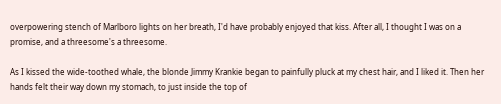overpowering stench of Marlboro lights on her breath, I'd have probably enjoyed that kiss. After all, I thought I was on a promise, and a threesome's a threesome.

As I kissed the wide-toothed whale, the blonde Jimmy Krankie began to painfully pluck at my chest hair, and I liked it. Then her hands felt their way down my stomach, to just inside the top of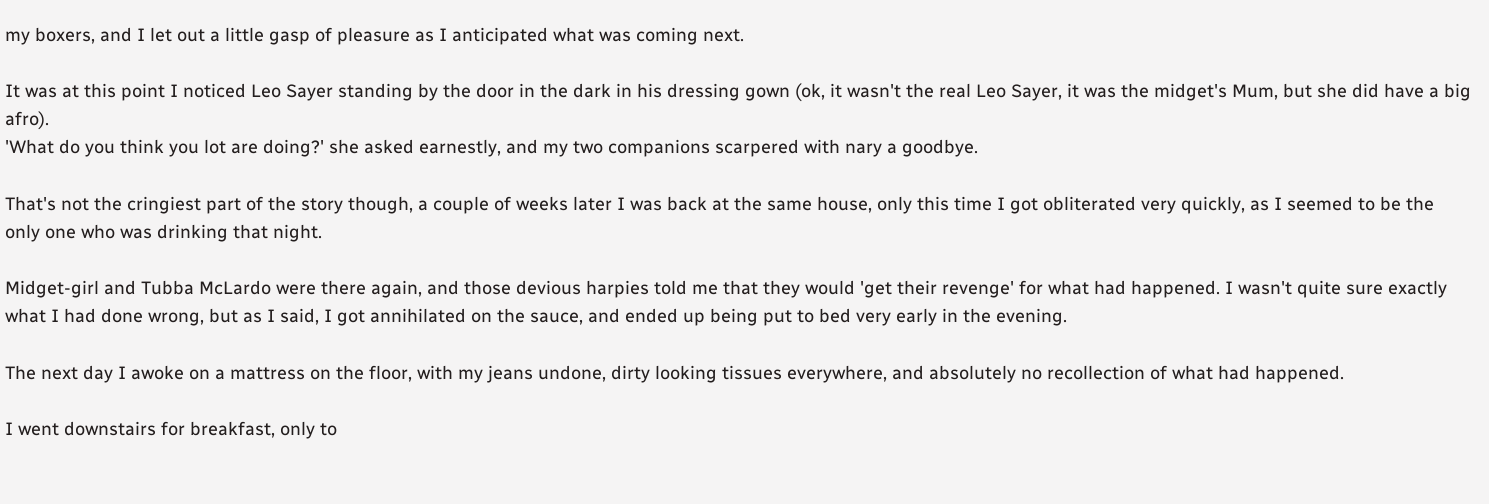my boxers, and I let out a little gasp of pleasure as I anticipated what was coming next.

It was at this point I noticed Leo Sayer standing by the door in the dark in his dressing gown (ok, it wasn't the real Leo Sayer, it was the midget's Mum, but she did have a big afro).
'What do you think you lot are doing?' she asked earnestly, and my two companions scarpered with nary a goodbye.

That's not the cringiest part of the story though, a couple of weeks later I was back at the same house, only this time I got obliterated very quickly, as I seemed to be the only one who was drinking that night.

Midget-girl and Tubba McLardo were there again, and those devious harpies told me that they would 'get their revenge' for what had happened. I wasn't quite sure exactly what I had done wrong, but as I said, I got annihilated on the sauce, and ended up being put to bed very early in the evening.

The next day I awoke on a mattress on the floor, with my jeans undone, dirty looking tissues everywhere, and absolutely no recollection of what had happened.

I went downstairs for breakfast, only to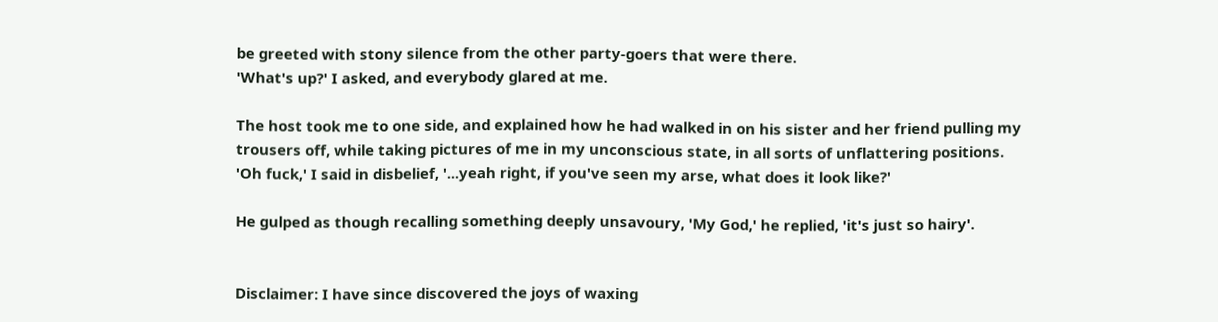be greeted with stony silence from the other party-goers that were there.
'What's up?' I asked, and everybody glared at me.

The host took me to one side, and explained how he had walked in on his sister and her friend pulling my trousers off, while taking pictures of me in my unconscious state, in all sorts of unflattering positions.
'Oh fuck,' I said in disbelief, '...yeah right, if you've seen my arse, what does it look like?'

He gulped as though recalling something deeply unsavoury, 'My God,' he replied, 'it's just so hairy'.


Disclaimer: I have since discovered the joys of waxing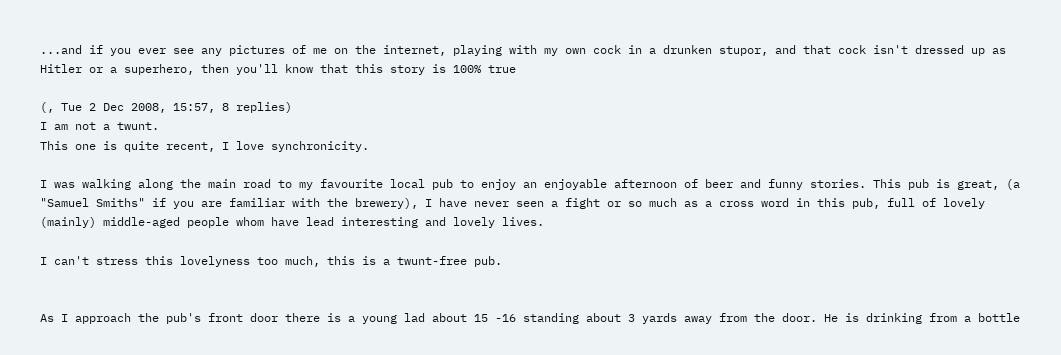...and if you ever see any pictures of me on the internet, playing with my own cock in a drunken stupor, and that cock isn't dressed up as Hitler or a superhero, then you'll know that this story is 100% true

(, Tue 2 Dec 2008, 15:57, 8 replies)
I am not a twunt.
This one is quite recent, I love synchronicity.

I was walking along the main road to my favourite local pub to enjoy an enjoyable afternoon of beer and funny stories. This pub is great, (a "Samuel Smiths" if you are familiar with the brewery), I have never seen a fight or so much as a cross word in this pub, full of lovely (mainly) middle-aged people whom have lead interesting and lovely lives.

I can't stress this lovelyness too much, this is a twunt-free pub.


As I approach the pub's front door there is a young lad about 15 -16 standing about 3 yards away from the door. He is drinking from a bottle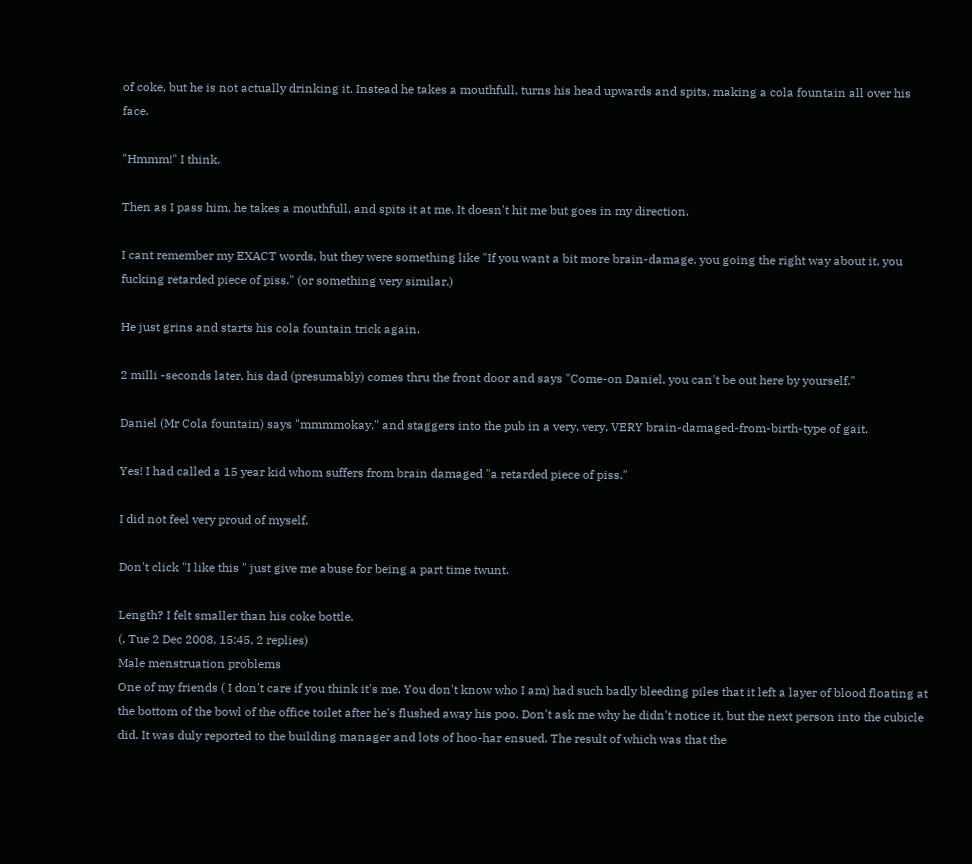of coke, but he is not actually drinking it. Instead he takes a mouthfull, turns his head upwards and spits, making a cola fountain all over his face.

"Hmmm!" I think.

Then as I pass him, he takes a mouthfull, and spits it at me. It doesn't hit me but goes in my direction.

I cant remember my EXACT words, but they were something like "If you want a bit more brain-damage, you going the right way about it, you fucking retarded piece of piss." (or something very similar.)

He just grins and starts his cola fountain trick again.

2 milli -seconds later, his dad (presumably) comes thru the front door and says "Come-on Daniel, you can't be out here by yourself."

Daniel (Mr Cola fountain) says "mmmmokay," and staggers into the pub in a very, very, VERY brain-damaged-from-birth-type of gait.

Yes! I had called a 15 year kid whom suffers from brain damaged "a retarded piece of piss."

I did not feel very proud of myself.

Don't click "I like this " just give me abuse for being a part time twunt.

Length? I felt smaller than his coke bottle.
(, Tue 2 Dec 2008, 15:45, 2 replies)
Male menstruation problems
One of my friends ( I don't care if you think it's me. You don't know who I am) had such badly bleeding piles that it left a layer of blood floating at the bottom of the bowl of the office toilet after he's flushed away his poo. Don't ask me why he didn't notice it, but the next person into the cubicle did. It was duly reported to the building manager and lots of hoo-har ensued. The result of which was that the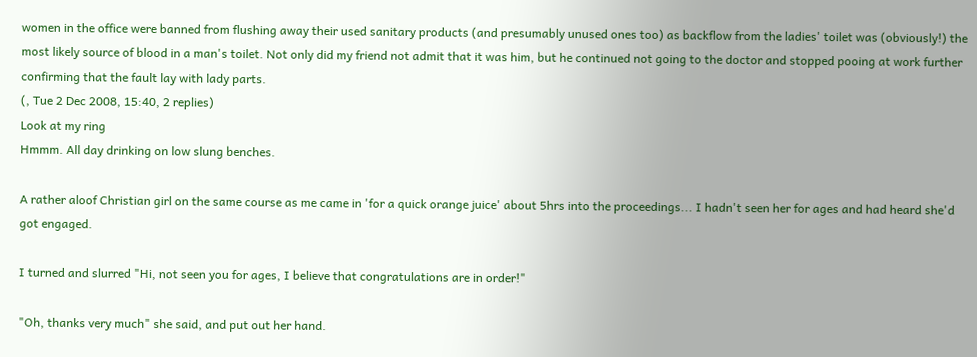women in the office were banned from flushing away their used sanitary products (and presumably unused ones too) as backflow from the ladies' toilet was (obviously!) the most likely source of blood in a man's toilet. Not only did my friend not admit that it was him, but he continued not going to the doctor and stopped pooing at work further confirming that the fault lay with lady parts.
(, Tue 2 Dec 2008, 15:40, 2 replies)
Look at my ring
Hmmm. All day drinking on low slung benches.

A rather aloof Christian girl on the same course as me came in 'for a quick orange juice' about 5hrs into the proceedings... I hadn't seen her for ages and had heard she'd got engaged.

I turned and slurred "Hi, not seen you for ages, I believe that congratulations are in order!"

"Oh, thanks very much" she said, and put out her hand.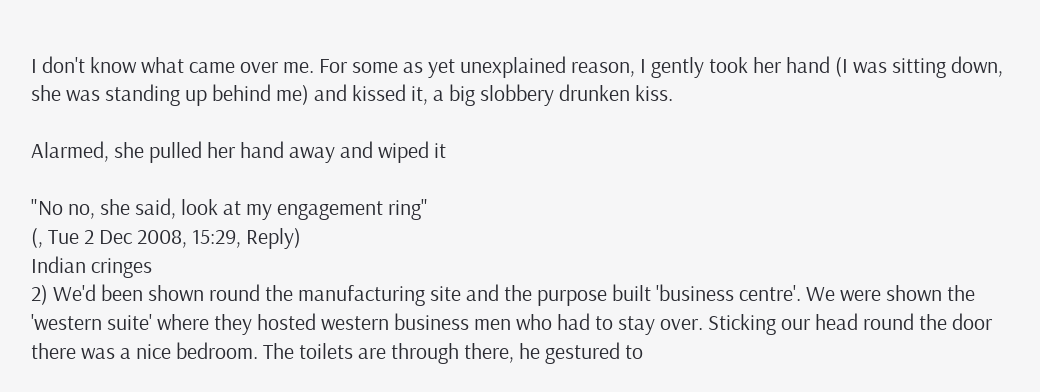I don't know what came over me. For some as yet unexplained reason, I gently took her hand (I was sitting down, she was standing up behind me) and kissed it, a big slobbery drunken kiss.

Alarmed, she pulled her hand away and wiped it

"No no, she said, look at my engagement ring"
(, Tue 2 Dec 2008, 15:29, Reply)
Indian cringes
2) We'd been shown round the manufacturing site and the purpose built 'business centre'. We were shown the 'western suite' where they hosted western business men who had to stay over. Sticking our head round the door there was a nice bedroom. The toilets are through there, he gestured to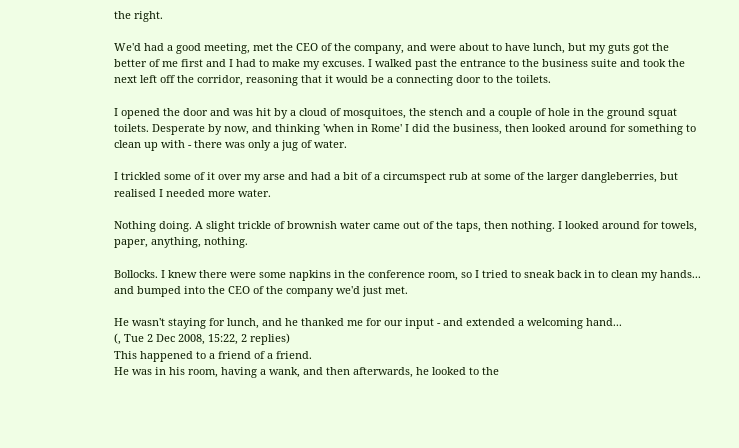the right.

We'd had a good meeting, met the CEO of the company, and were about to have lunch, but my guts got the better of me first and I had to make my excuses. I walked past the entrance to the business suite and took the next left off the corridor, reasoning that it would be a connecting door to the toilets.

I opened the door and was hit by a cloud of mosquitoes, the stench and a couple of hole in the ground squat toilets. Desperate by now, and thinking 'when in Rome' I did the business, then looked around for something to clean up with - there was only a jug of water.

I trickled some of it over my arse and had a bit of a circumspect rub at some of the larger dangleberries, but realised I needed more water.

Nothing doing. A slight trickle of brownish water came out of the taps, then nothing. I looked around for towels, paper, anything, nothing.

Bollocks. I knew there were some napkins in the conference room, so I tried to sneak back in to clean my hands... and bumped into the CEO of the company we'd just met.

He wasn't staying for lunch, and he thanked me for our input - and extended a welcoming hand...
(, Tue 2 Dec 2008, 15:22, 2 replies)
This happened to a friend of a friend.
He was in his room, having a wank, and then afterwards, he looked to the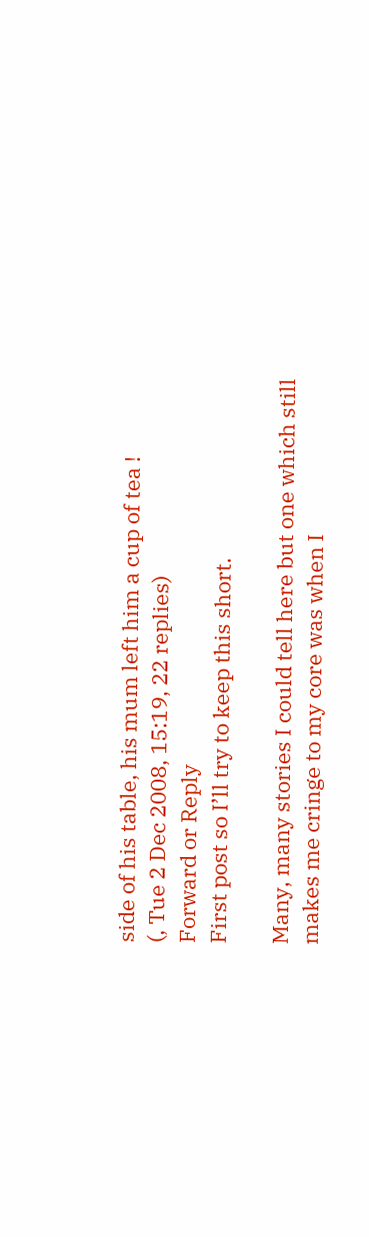side of his table, his mum left him a cup of tea !
(, Tue 2 Dec 2008, 15:19, 22 replies)
Forward or Reply
First post so I’ll try to keep this short.

Many, many stories I could tell here but one which still makes me cringe to my core was when I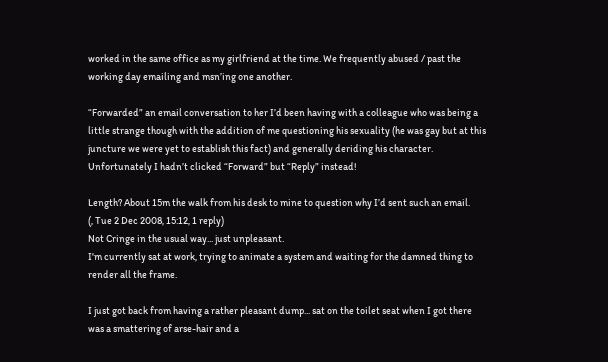worked in the same office as my girlfriend at the time. We frequently abused / past the working day emailing and msn’ing one another.

“Forwarded” an email conversation to her I’d been having with a colleague who was being a little strange though with the addition of me questioning his sexuality (he was gay but at this juncture we were yet to establish this fact) and generally deriding his character. Unfortunately I hadn’t clicked “Forward” but “Reply” instead!

Length? About 15m the walk from his desk to mine to question why I’d sent such an email.
(, Tue 2 Dec 2008, 15:12, 1 reply)
Not Cringe in the usual way... just unpleasant.
I'm currently sat at work, trying to animate a system and waiting for the damned thing to render all the frame.

I just got back from having a rather pleasant dump... sat on the toilet seat when I got there was a smattering of arse-hair and a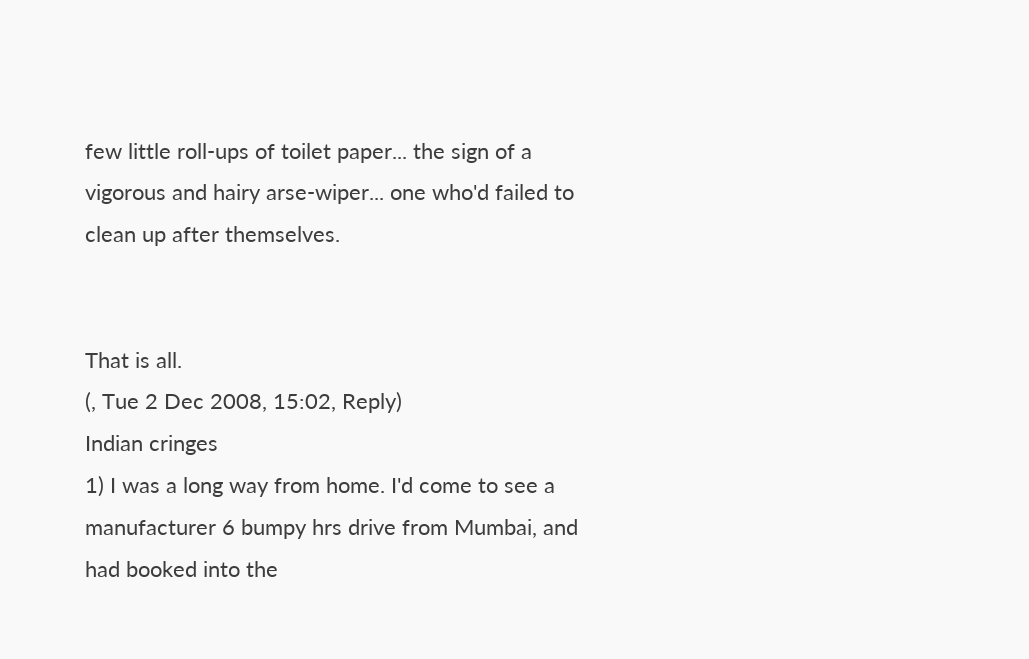few little roll-ups of toilet paper... the sign of a vigorous and hairy arse-wiper... one who'd failed to clean up after themselves.


That is all.
(, Tue 2 Dec 2008, 15:02, Reply)
Indian cringes
1) I was a long way from home. I'd come to see a manufacturer 6 bumpy hrs drive from Mumbai, and had booked into the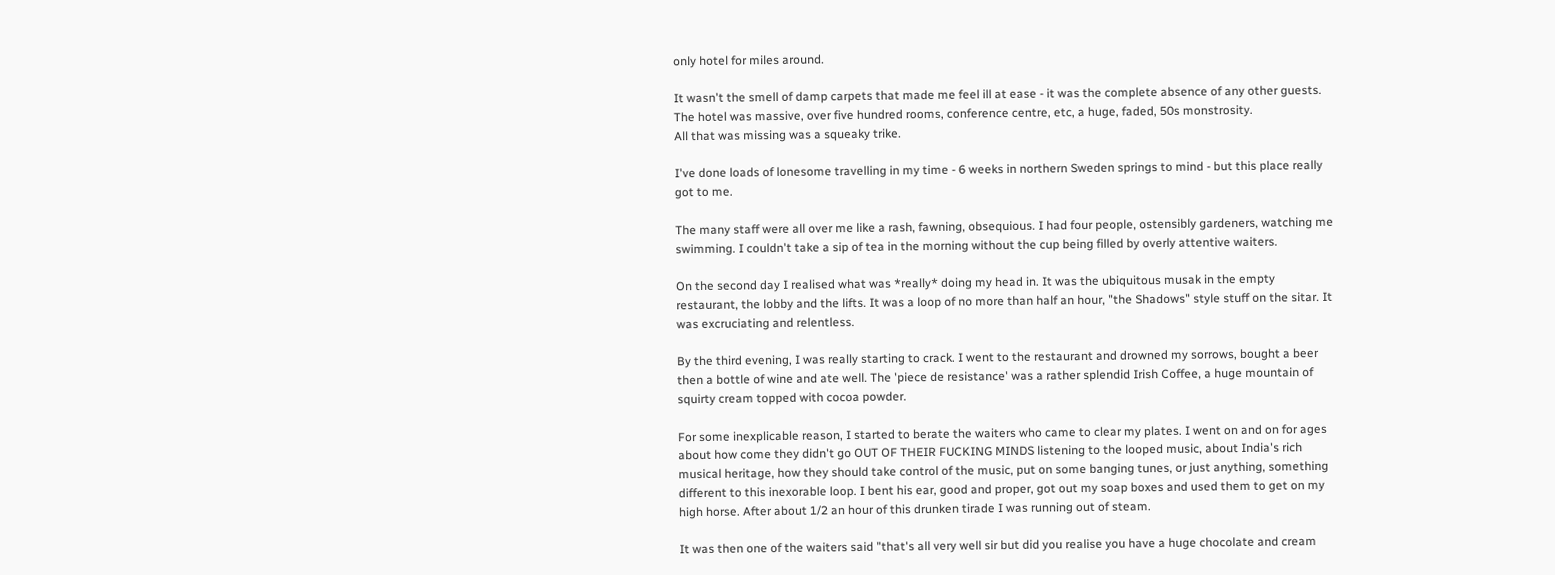only hotel for miles around.

It wasn't the smell of damp carpets that made me feel ill at ease - it was the complete absence of any other guests. The hotel was massive, over five hundred rooms, conference centre, etc, a huge, faded, 50s monstrosity.
All that was missing was a squeaky trike.

I've done loads of lonesome travelling in my time - 6 weeks in northern Sweden springs to mind - but this place really got to me.

The many staff were all over me like a rash, fawning, obsequious. I had four people, ostensibly gardeners, watching me swimming. I couldn't take a sip of tea in the morning without the cup being filled by overly attentive waiters.

On the second day I realised what was *really* doing my head in. It was the ubiquitous musak in the empty restaurant, the lobby and the lifts. It was a loop of no more than half an hour, "the Shadows" style stuff on the sitar. It was excruciating and relentless.

By the third evening, I was really starting to crack. I went to the restaurant and drowned my sorrows, bought a beer then a bottle of wine and ate well. The 'piece de resistance' was a rather splendid Irish Coffee, a huge mountain of squirty cream topped with cocoa powder.

For some inexplicable reason, I started to berate the waiters who came to clear my plates. I went on and on for ages about how come they didn't go OUT OF THEIR FUCKING MINDS listening to the looped music, about India's rich musical heritage, how they should take control of the music, put on some banging tunes, or just anything, something different to this inexorable loop. I bent his ear, good and proper, got out my soap boxes and used them to get on my high horse. After about 1/2 an hour of this drunken tirade I was running out of steam.

It was then one of the waiters said "that's all very well sir but did you realise you have a huge chocolate and cream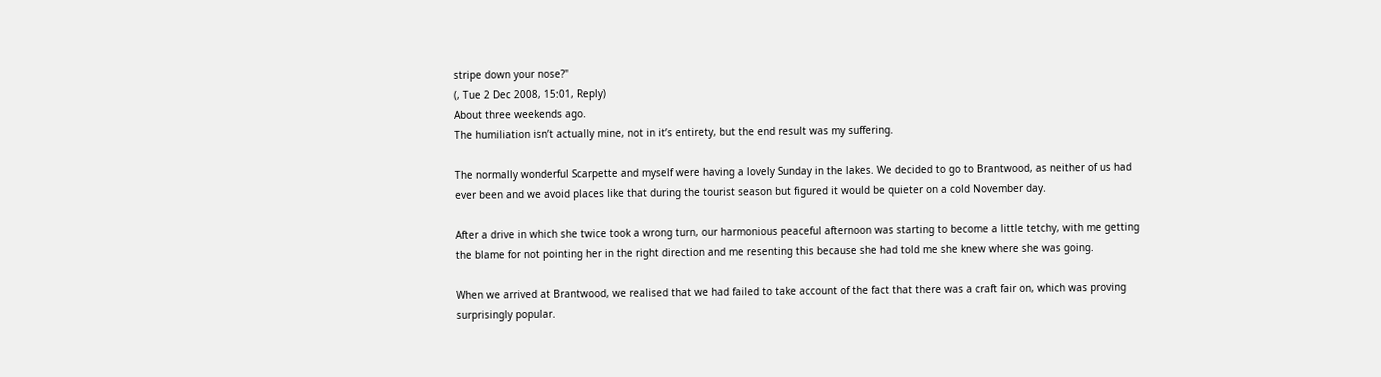stripe down your nose?"
(, Tue 2 Dec 2008, 15:01, Reply)
About three weekends ago.
The humiliation isn’t actually mine, not in it’s entirety, but the end result was my suffering.

The normally wonderful Scarpette and myself were having a lovely Sunday in the lakes. We decided to go to Brantwood, as neither of us had ever been and we avoid places like that during the tourist season but figured it would be quieter on a cold November day.

After a drive in which she twice took a wrong turn, our harmonious peaceful afternoon was starting to become a little tetchy, with me getting the blame for not pointing her in the right direction and me resenting this because she had told me she knew where she was going.

When we arrived at Brantwood, we realised that we had failed to take account of the fact that there was a craft fair on, which was proving surprisingly popular.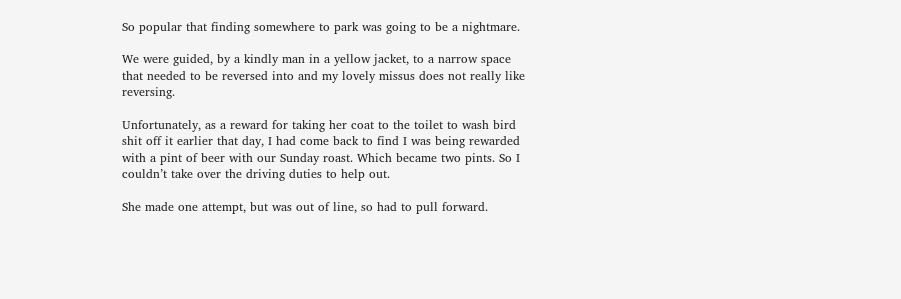So popular that finding somewhere to park was going to be a nightmare.

We were guided, by a kindly man in a yellow jacket, to a narrow space that needed to be reversed into and my lovely missus does not really like reversing.

Unfortunately, as a reward for taking her coat to the toilet to wash bird shit off it earlier that day, I had come back to find I was being rewarded with a pint of beer with our Sunday roast. Which became two pints. So I couldn’t take over the driving duties to help out.

She made one attempt, but was out of line, so had to pull forward.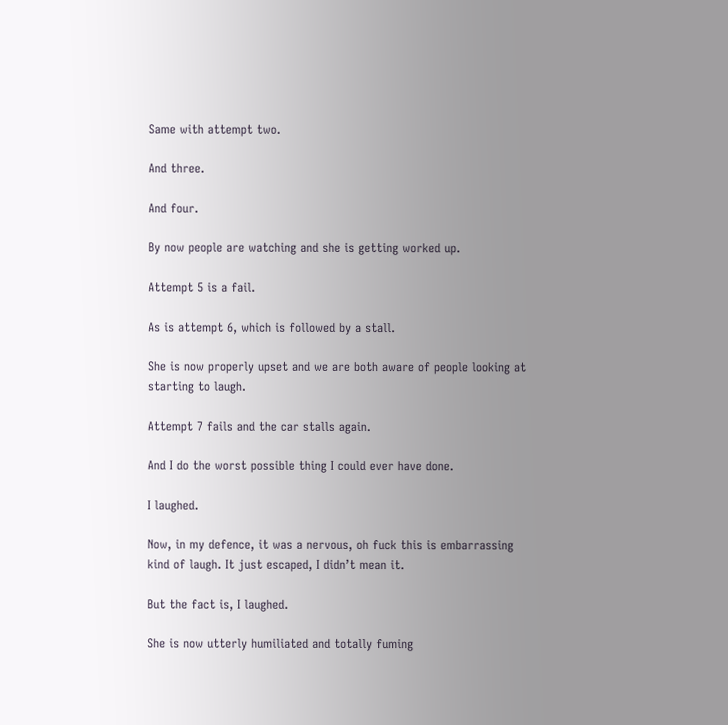Same with attempt two.

And three.

And four.

By now people are watching and she is getting worked up.

Attempt 5 is a fail.

As is attempt 6, which is followed by a stall.

She is now properly upset and we are both aware of people looking at starting to laugh.

Attempt 7 fails and the car stalls again.

And I do the worst possible thing I could ever have done.

I laughed.

Now, in my defence, it was a nervous, oh fuck this is embarrassing kind of laugh. It just escaped, I didn’t mean it.

But the fact is, I laughed.

She is now utterly humiliated and totally fuming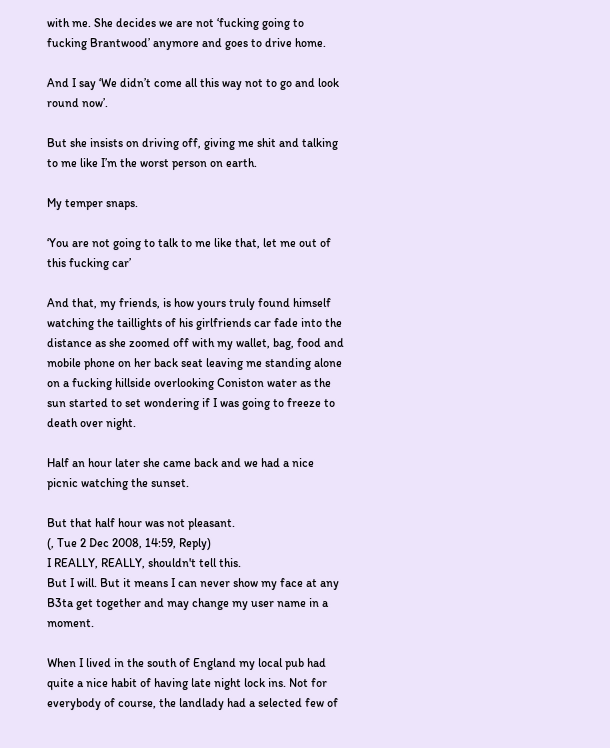with me. She decides we are not ‘fucking going to fucking Brantwood’ anymore and goes to drive home.

And I say ‘We didn’t come all this way not to go and look round now’.

But she insists on driving off, giving me shit and talking to me like I’m the worst person on earth.

My temper snaps.

‘You are not going to talk to me like that, let me out of this fucking car’

And that, my friends, is how yours truly found himself watching the taillights of his girlfriends car fade into the distance as she zoomed off with my wallet, bag, food and mobile phone on her back seat leaving me standing alone on a fucking hillside overlooking Coniston water as the sun started to set wondering if I was going to freeze to death over night.

Half an hour later she came back and we had a nice picnic watching the sunset.

But that half hour was not pleasant.
(, Tue 2 Dec 2008, 14:59, Reply)
I REALLY, REALLY, shouldn't tell this.
But I will. But it means I can never show my face at any B3ta get together and may change my user name in a moment.

When I lived in the south of England my local pub had quite a nice habit of having late night lock ins. Not for everybody of course, the landlady had a selected few of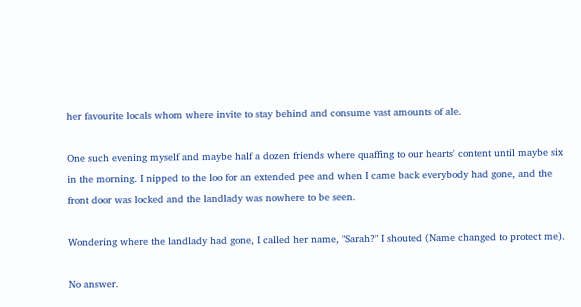her favourite locals whom where invite to stay behind and consume vast amounts of ale.

One such evening myself and maybe half a dozen friends where quaffing to our hearts' content until maybe six in the morning. I nipped to the loo for an extended pee and when I came back everybody had gone, and the front door was locked and the landlady was nowhere to be seen.

Wondering where the landlady had gone, I called her name, "Sarah?" I shouted (Name changed to protect me).

No answer.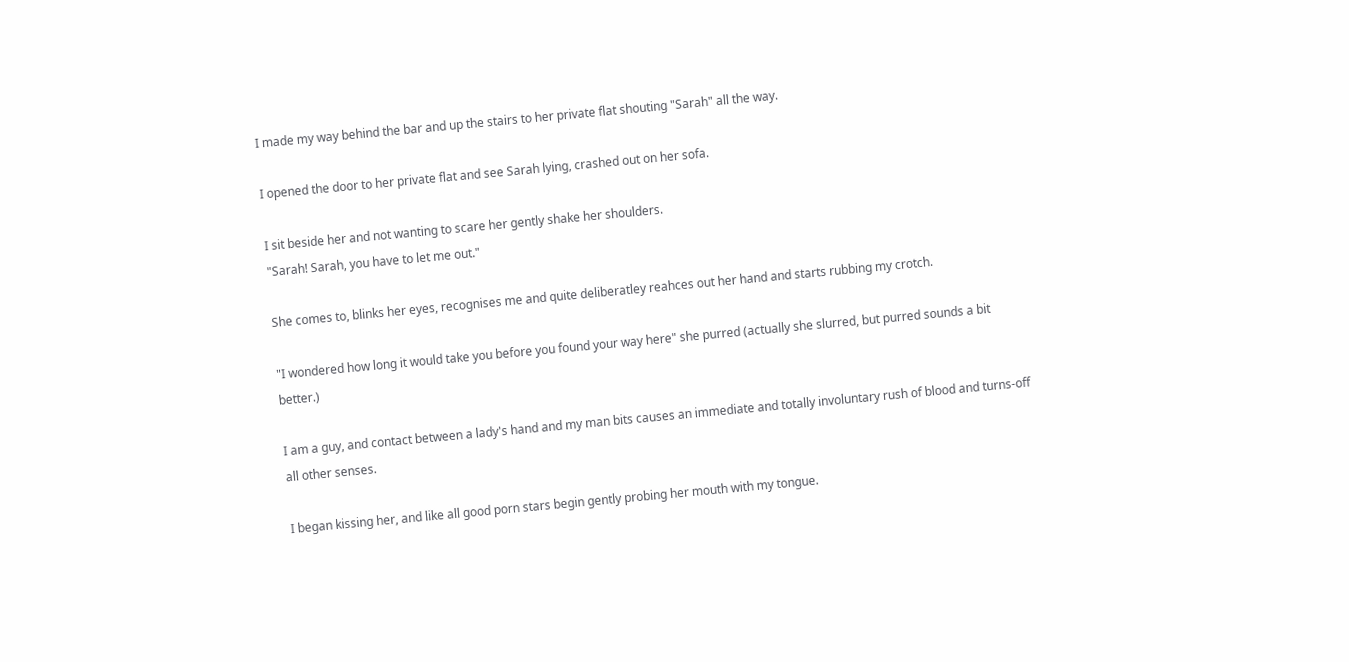I made my way behind the bar and up the stairs to her private flat shouting "Sarah" all the way.

I opened the door to her private flat and see Sarah lying, crashed out on her sofa.

I sit beside her and not wanting to scare her gently shake her shoulders.
"Sarah! Sarah, you have to let me out."

She comes to, blinks her eyes, recognises me and quite deliberatley reahces out her hand and starts rubbing my crotch.

"I wondered how long it would take you before you found your way here" she purred (actually she slurred, but purred sounds a bit better.)

I am a guy, and contact between a lady's hand and my man bits causes an immediate and totally involuntary rush of blood and turns-off all other senses.

I began kissing her, and like all good porn stars begin gently probing her mouth with my tongue.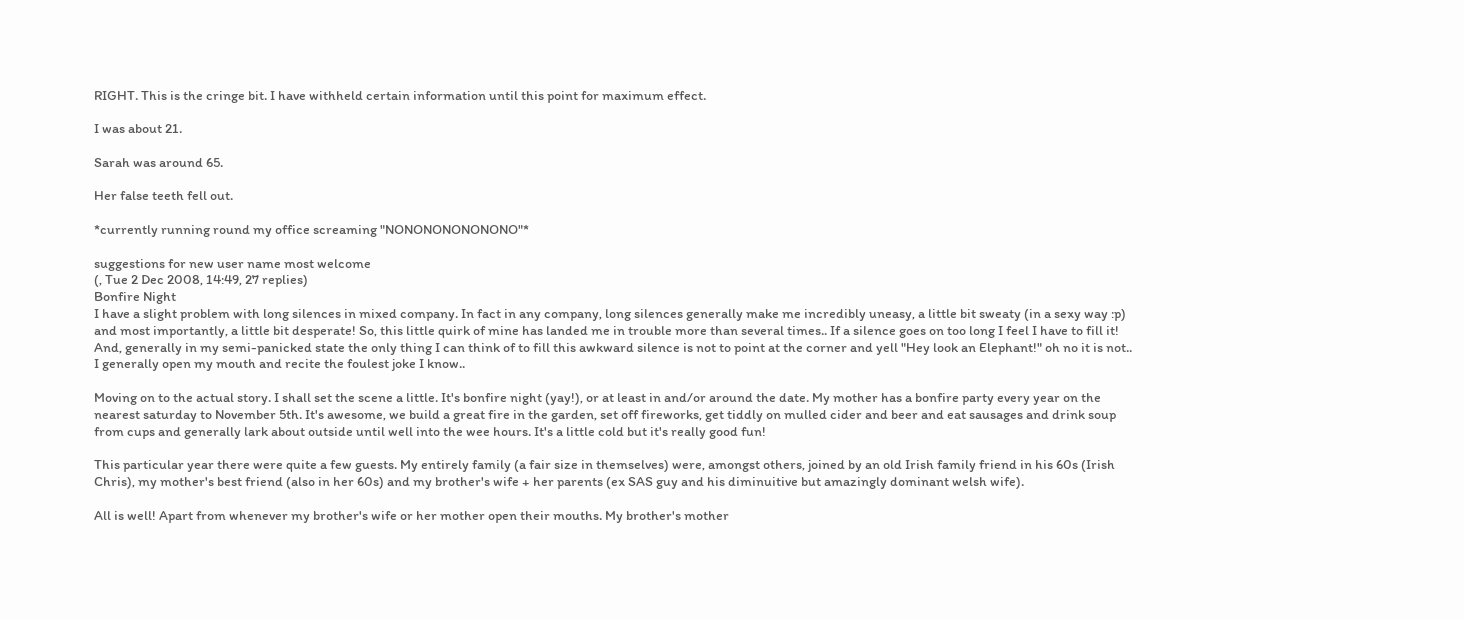RIGHT. This is the cringe bit. I have withheld certain information until this point for maximum effect.

I was about 21.

Sarah was around 65.

Her false teeth fell out.

*currently running round my office screaming "NONONONONONONO"*

suggestions for new user name most welcome
(, Tue 2 Dec 2008, 14:49, 27 replies)
Bonfire Night
I have a slight problem with long silences in mixed company. In fact in any company, long silences generally make me incredibly uneasy, a little bit sweaty (in a sexy way :p) and most importantly, a little bit desperate! So, this little quirk of mine has landed me in trouble more than several times.. If a silence goes on too long I feel I have to fill it! And, generally in my semi-panicked state the only thing I can think of to fill this awkward silence is not to point at the corner and yell "Hey look an Elephant!" oh no it is not.. I generally open my mouth and recite the foulest joke I know..

Moving on to the actual story. I shall set the scene a little. It's bonfire night (yay!), or at least in and/or around the date. My mother has a bonfire party every year on the nearest saturday to November 5th. It's awesome, we build a great fire in the garden, set off fireworks, get tiddly on mulled cider and beer and eat sausages and drink soup from cups and generally lark about outside until well into the wee hours. It's a little cold but it's really good fun!

This particular year there were quite a few guests. My entirely family (a fair size in themselves) were, amongst others, joined by an old Irish family friend in his 60s (Irish Chris), my mother's best friend (also in her 60s) and my brother's wife + her parents (ex SAS guy and his diminuitive but amazingly dominant welsh wife).

All is well! Apart from whenever my brother's wife or her mother open their mouths. My brother's mother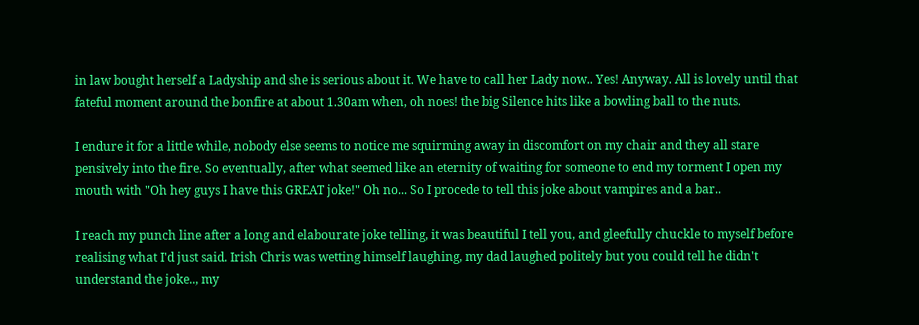in law bought herself a Ladyship and she is serious about it. We have to call her Lady now.. Yes! Anyway. All is lovely until that fateful moment around the bonfire at about 1.30am when, oh noes! the big Silence hits like a bowling ball to the nuts.

I endure it for a little while, nobody else seems to notice me squirming away in discomfort on my chair and they all stare pensively into the fire. So eventually, after what seemed like an eternity of waiting for someone to end my torment I open my mouth with "Oh hey guys I have this GREAT joke!" Oh no... So I procede to tell this joke about vampires and a bar..

I reach my punch line after a long and elabourate joke telling, it was beautiful I tell you, and gleefully chuckle to myself before realising what I'd just said. Irish Chris was wetting himself laughing, my dad laughed politely but you could tell he didn't understand the joke.., my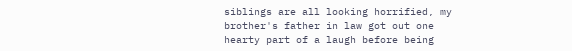siblings are all looking horrified, my brother's father in law got out one hearty part of a laugh before being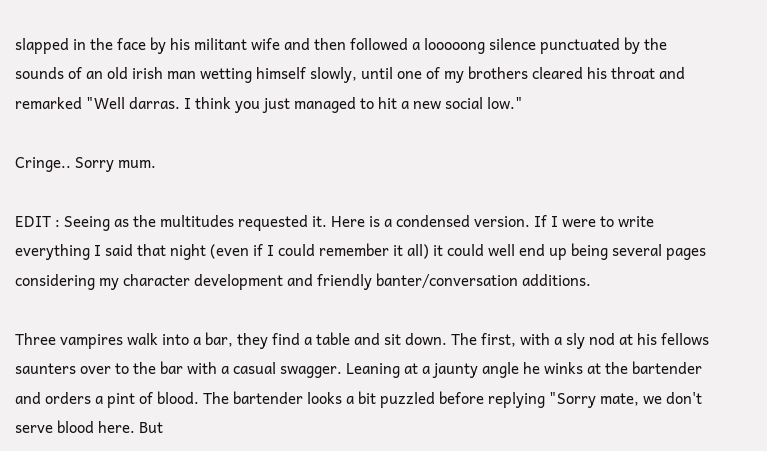slapped in the face by his militant wife and then followed a looooong silence punctuated by the sounds of an old irish man wetting himself slowly, until one of my brothers cleared his throat and remarked "Well darras. I think you just managed to hit a new social low."

Cringe.. Sorry mum.

EDIT : Seeing as the multitudes requested it. Here is a condensed version. If I were to write everything I said that night (even if I could remember it all) it could well end up being several pages considering my character development and friendly banter/conversation additions.

Three vampires walk into a bar, they find a table and sit down. The first, with a sly nod at his fellows saunters over to the bar with a casual swagger. Leaning at a jaunty angle he winks at the bartender and orders a pint of blood. The bartender looks a bit puzzled before replying "Sorry mate, we don't serve blood here. But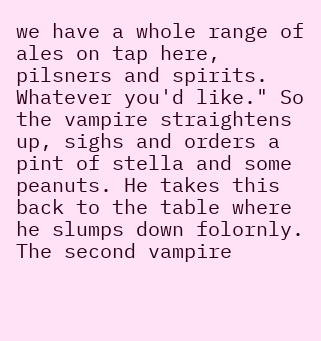we have a whole range of ales on tap here, pilsners and spirits. Whatever you'd like." So the vampire straightens up, sighs and orders a pint of stella and some peanuts. He takes this back to the table where he slumps down folornly.
The second vampire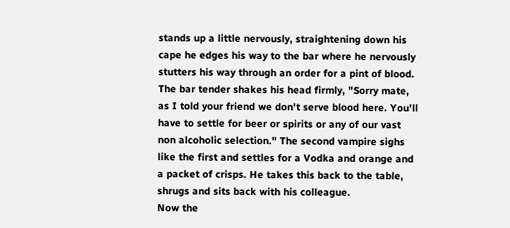stands up a little nervously, straightening down his cape he edges his way to the bar where he nervously stutters his way through an order for a pint of blood. The bar tender shakes his head firmly, "Sorry mate, as I told your friend we don't serve blood here. You'll have to settle for beer or spirits or any of our vast non alcoholic selection." The second vampire sighs like the first and settles for a Vodka and orange and a packet of crisps. He takes this back to the table, shrugs and sits back with his colleague.
Now the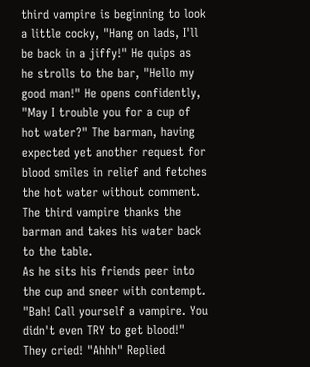third vampire is beginning to look a little cocky, "Hang on lads, I'll be back in a jiffy!" He quips as he strolls to the bar, "Hello my good man!" He opens confidently, "May I trouble you for a cup of hot water?" The barman, having expected yet another request for blood smiles in relief and fetches the hot water without comment. The third vampire thanks the barman and takes his water back to the table.
As he sits his friends peer into the cup and sneer with contempt. "Bah! Call yourself a vampire. You didn't even TRY to get blood!" They cried! "Ahhh" Replied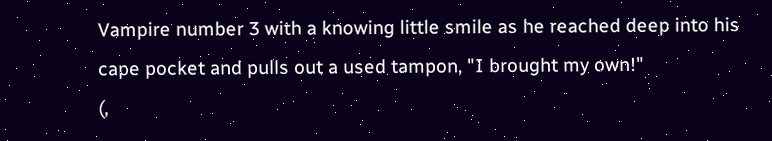Vampire number 3 with a knowing little smile as he reached deep into his cape pocket and pulls out a used tampon, "I brought my own!"
(,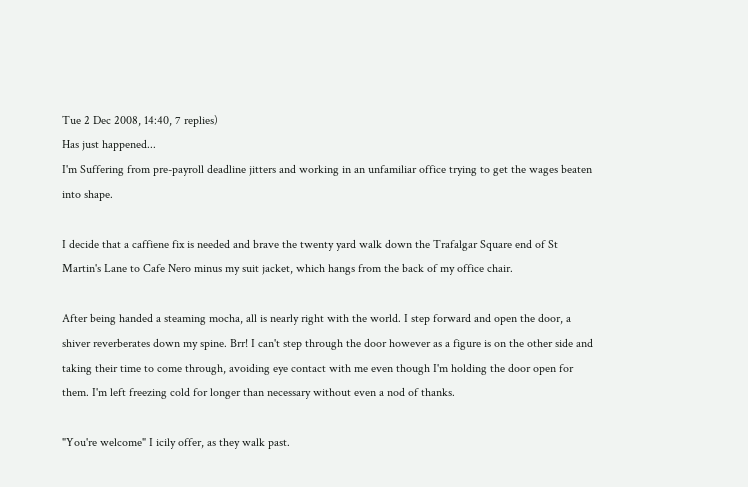Tue 2 Dec 2008, 14:40, 7 replies)
Has just happened...
I'm Suffering from pre-payroll deadline jitters and working in an unfamiliar office trying to get the wages beaten into shape.

I decide that a caffiene fix is needed and brave the twenty yard walk down the Trafalgar Square end of St Martin's Lane to Cafe Nero minus my suit jacket, which hangs from the back of my office chair.

After being handed a steaming mocha, all is nearly right with the world. I step forward and open the door, a shiver reverberates down my spine. Brr! I can't step through the door however as a figure is on the other side and taking their time to come through, avoiding eye contact with me even though I'm holding the door open for them. I'm left freezing cold for longer than necessary without even a nod of thanks.

"You're welcome" I icily offer, as they walk past.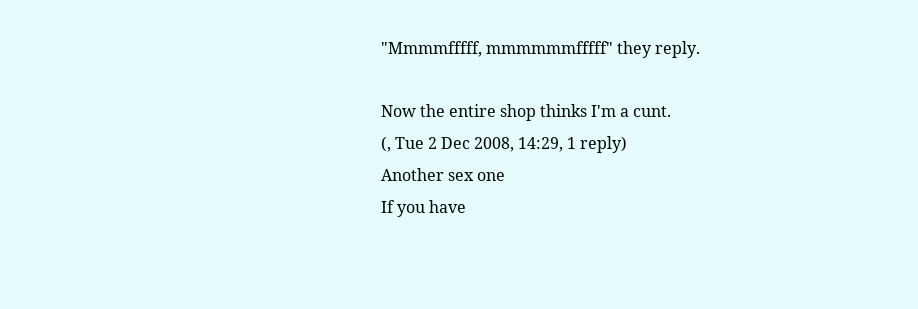"Mmmmfffff, mmmmmmfffff" they reply.

Now the entire shop thinks I'm a cunt.
(, Tue 2 Dec 2008, 14:29, 1 reply)
Another sex one
If you have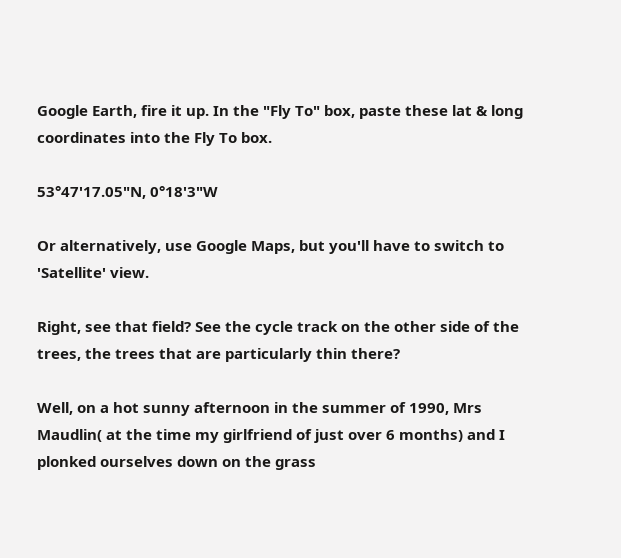Google Earth, fire it up. In the "Fly To" box, paste these lat & long coordinates into the Fly To box.

53°47'17.05"N, 0°18'3"W

Or alternatively, use Google Maps, but you'll have to switch to 'Satellite' view.

Right, see that field? See the cycle track on the other side of the trees, the trees that are particularly thin there?

Well, on a hot sunny afternoon in the summer of 1990, Mrs Maudlin( at the time my girlfriend of just over 6 months) and I plonked ourselves down on the grass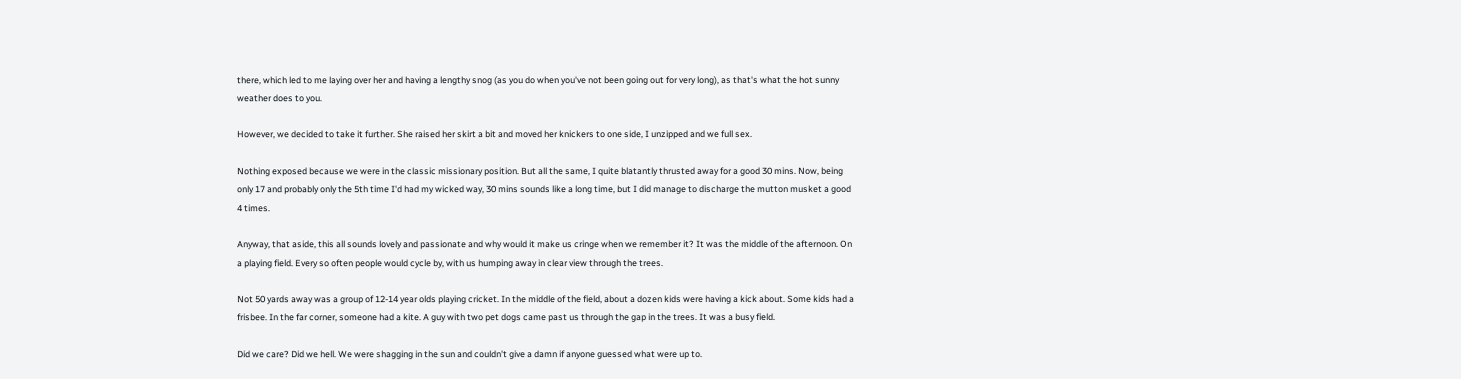there, which led to me laying over her and having a lengthy snog (as you do when you've not been going out for very long), as that's what the hot sunny weather does to you.

However, we decided to take it further. She raised her skirt a bit and moved her knickers to one side, I unzipped and we full sex.

Nothing exposed because we were in the classic missionary position. But all the same, I quite blatantly thrusted away for a good 30 mins. Now, being only 17 and probably only the 5th time I'd had my wicked way, 30 mins sounds like a long time, but I did manage to discharge the mutton musket a good 4 times.

Anyway, that aside, this all sounds lovely and passionate and why would it make us cringe when we remember it? It was the middle of the afternoon. On a playing field. Every so often people would cycle by, with us humping away in clear view through the trees.

Not 50 yards away was a group of 12-14 year olds playing cricket. In the middle of the field, about a dozen kids were having a kick about. Some kids had a frisbee. In the far corner, someone had a kite. A guy with two pet dogs came past us through the gap in the trees. It was a busy field.

Did we care? Did we hell. We were shagging in the sun and couldn't give a damn if anyone guessed what were up to.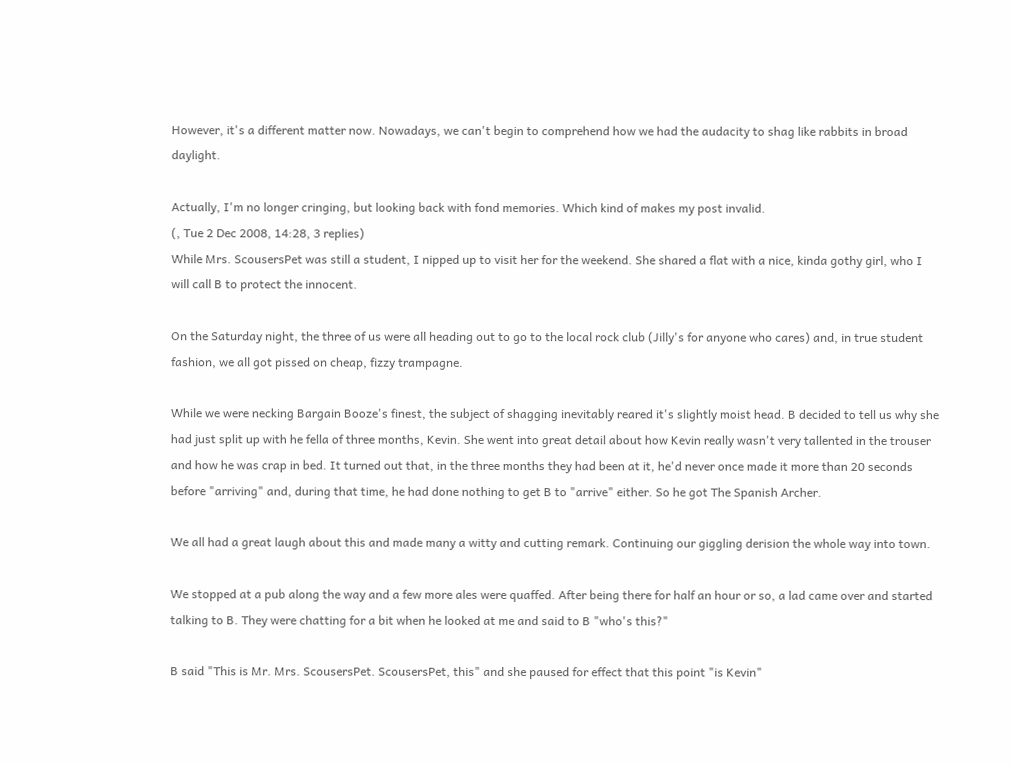However, it's a different matter now. Nowadays, we can't begin to comprehend how we had the audacity to shag like rabbits in broad daylight.

Actually, I'm no longer cringing, but looking back with fond memories. Which kind of makes my post invalid.
(, Tue 2 Dec 2008, 14:28, 3 replies)
While Mrs. ScousersPet was still a student, I nipped up to visit her for the weekend. She shared a flat with a nice, kinda gothy girl, who I will call B to protect the innocent.

On the Saturday night, the three of us were all heading out to go to the local rock club (Jilly's for anyone who cares) and, in true student fashion, we all got pissed on cheap, fizzy trampagne.

While we were necking Bargain Booze's finest, the subject of shagging inevitably reared it's slightly moist head. B decided to tell us why she had just split up with he fella of three months, Kevin. She went into great detail about how Kevin really wasn't very tallented in the trouser and how he was crap in bed. It turned out that, in the three months they had been at it, he'd never once made it more than 20 seconds before "arriving" and, during that time, he had done nothing to get B to "arrive" either. So he got The Spanish Archer.

We all had a great laugh about this and made many a witty and cutting remark. Continuing our giggling derision the whole way into town.

We stopped at a pub along the way and a few more ales were quaffed. After being there for half an hour or so, a lad came over and started talking to B. They were chatting for a bit when he looked at me and said to B "who's this?"

B said "This is Mr. Mrs. ScousersPet. ScousersPet, this" and she paused for effect that this point "is Kevin"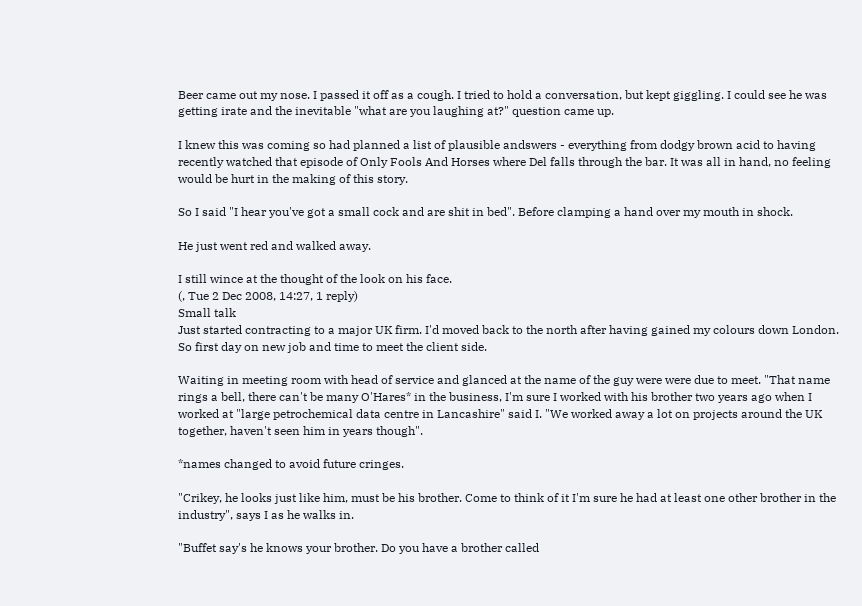Beer came out my nose. I passed it off as a cough. I tried to hold a conversation, but kept giggling. I could see he was getting irate and the inevitable "what are you laughing at?" question came up.

I knew this was coming so had planned a list of plausible andswers - everything from dodgy brown acid to having recently watched that episode of Only Fools And Horses where Del falls through the bar. It was all in hand, no feeling would be hurt in the making of this story.

So I said "I hear you've got a small cock and are shit in bed". Before clamping a hand over my mouth in shock.

He just went red and walked away.

I still wince at the thought of the look on his face.
(, Tue 2 Dec 2008, 14:27, 1 reply)
Small talk
Just started contracting to a major UK firm. I'd moved back to the north after having gained my colours down London. So first day on new job and time to meet the client side.

Waiting in meeting room with head of service and glanced at the name of the guy were were due to meet. "That name rings a bell, there can't be many O'Hares* in the business, I'm sure I worked with his brother two years ago when I worked at "large petrochemical data centre in Lancashire" said I. "We worked away a lot on projects around the UK together, haven't seen him in years though".

*names changed to avoid future cringes.

"Crikey, he looks just like him, must be his brother. Come to think of it I'm sure he had at least one other brother in the industry", says I as he walks in.

"Buffet say's he knows your brother. Do you have a brother called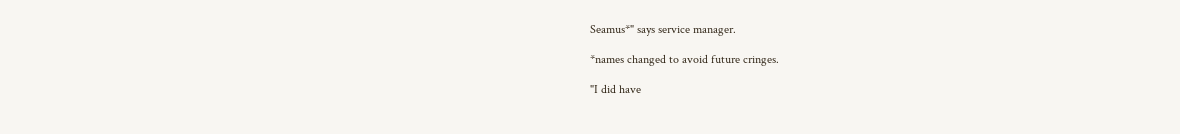Seamus*" says service manager.

*names changed to avoid future cringes.

"I did have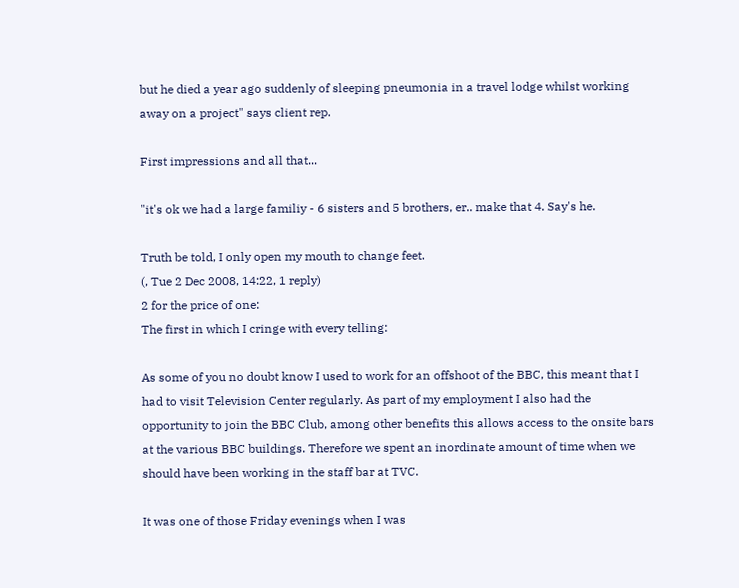but he died a year ago suddenly of sleeping pneumonia in a travel lodge whilst working away on a project" says client rep.

First impressions and all that...

"it's ok we had a large familiy - 6 sisters and 5 brothers, er.. make that 4. Say's he.

Truth be told, I only open my mouth to change feet.
(, Tue 2 Dec 2008, 14:22, 1 reply)
2 for the price of one:
The first in which I cringe with every telling:

As some of you no doubt know I used to work for an offshoot of the BBC, this meant that I had to visit Television Center regularly. As part of my employment I also had the opportunity to join the BBC Club, among other benefits this allows access to the onsite bars at the various BBC buildings. Therefore we spent an inordinate amount of time when we should have been working in the staff bar at TVC.

It was one of those Friday evenings when I was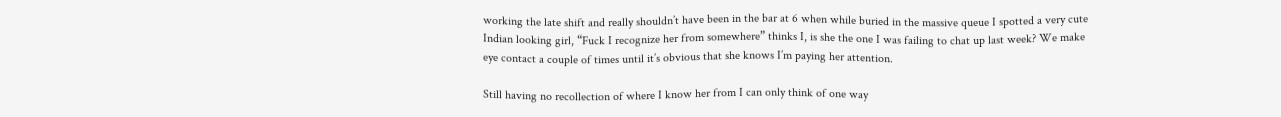working the late shift and really shouldn’t have been in the bar at 6 when while buried in the massive queue I spotted a very cute Indian looking girl, “Fuck I recognize her from somewhere” thinks I, is she the one I was failing to chat up last week? We make eye contact a couple of times until it’s obvious that she knows I’m paying her attention.

Still having no recollection of where I know her from I can only think of one way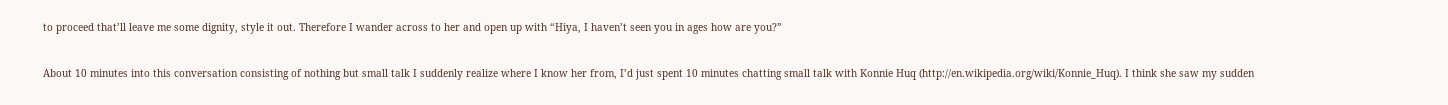to proceed that’ll leave me some dignity, style it out. Therefore I wander across to her and open up with “Hiya, I haven’t seen you in ages how are you?”

About 10 minutes into this conversation consisting of nothing but small talk I suddenly realize where I know her from, I’d just spent 10 minutes chatting small talk with Konnie Huq (http://en.wikipedia.org/wiki/Konnie_Huq). I think she saw my sudden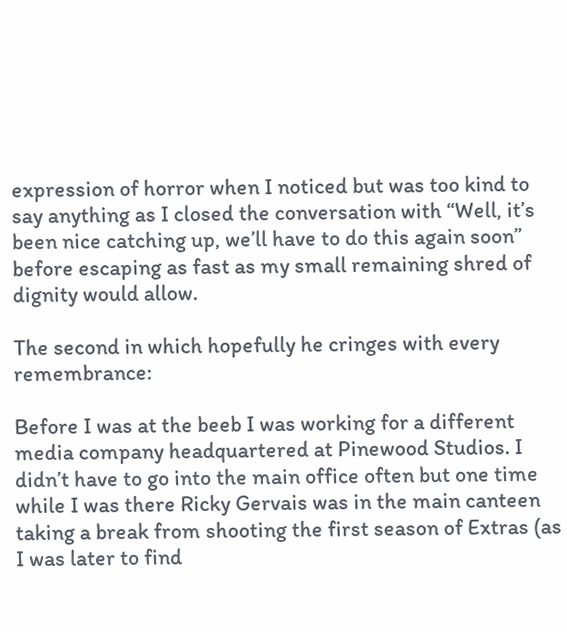expression of horror when I noticed but was too kind to say anything as I closed the conversation with “Well, it’s been nice catching up, we’ll have to do this again soon” before escaping as fast as my small remaining shred of dignity would allow.

The second in which hopefully he cringes with every remembrance:

Before I was at the beeb I was working for a different media company headquartered at Pinewood Studios. I didn’t have to go into the main office often but one time while I was there Ricky Gervais was in the main canteen taking a break from shooting the first season of Extras (as I was later to find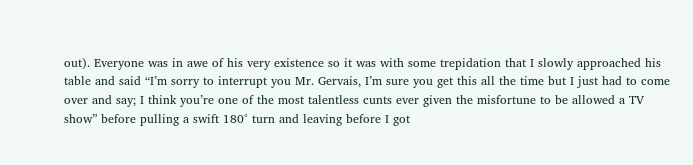out). Everyone was in awe of his very existence so it was with some trepidation that I slowly approached his table and said “I’m sorry to interrupt you Mr. Gervais, I’m sure you get this all the time but I just had to come over and say; I think you’re one of the most talentless cunts ever given the misfortune to be allowed a TV show” before pulling a swift 180° turn and leaving before I got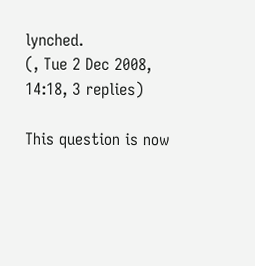lynched.
(, Tue 2 Dec 2008, 14:18, 3 replies)

This question is now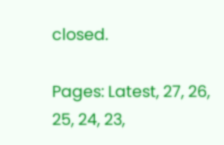closed.

Pages: Latest, 27, 26, 25, 24, 23,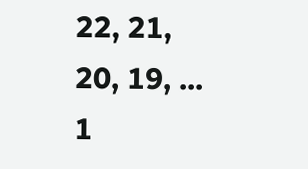22, 21, 20, 19, ... 1